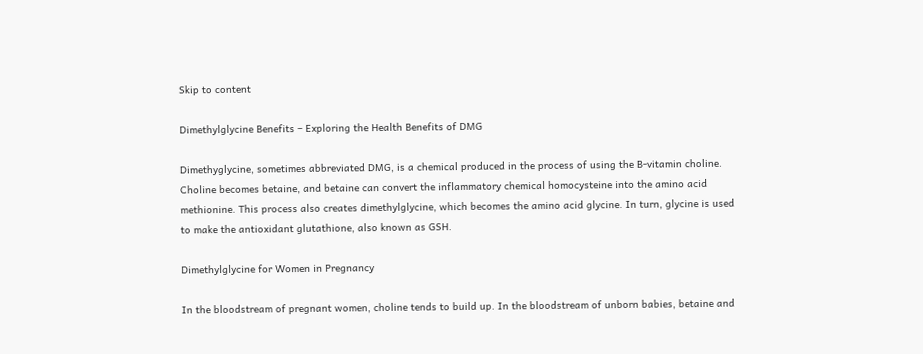Skip to content

Dimethylglycine Benefits – Exploring the Health Benefits of DMG

Dimethyglycine, sometimes abbreviated DMG, is a chemical produced in the process of using the B-vitamin choline. Choline becomes betaine, and betaine can convert the inflammatory chemical homocysteine into the amino acid methionine. This process also creates dimethylglycine, which becomes the amino acid glycine. In turn, glycine is used to make the antioxidant glutathione, also known as GSH.

Dimethylglycine for Women in Pregnancy

In the bloodstream of pregnant women, choline tends to build up. In the bloodstream of unborn babies, betaine and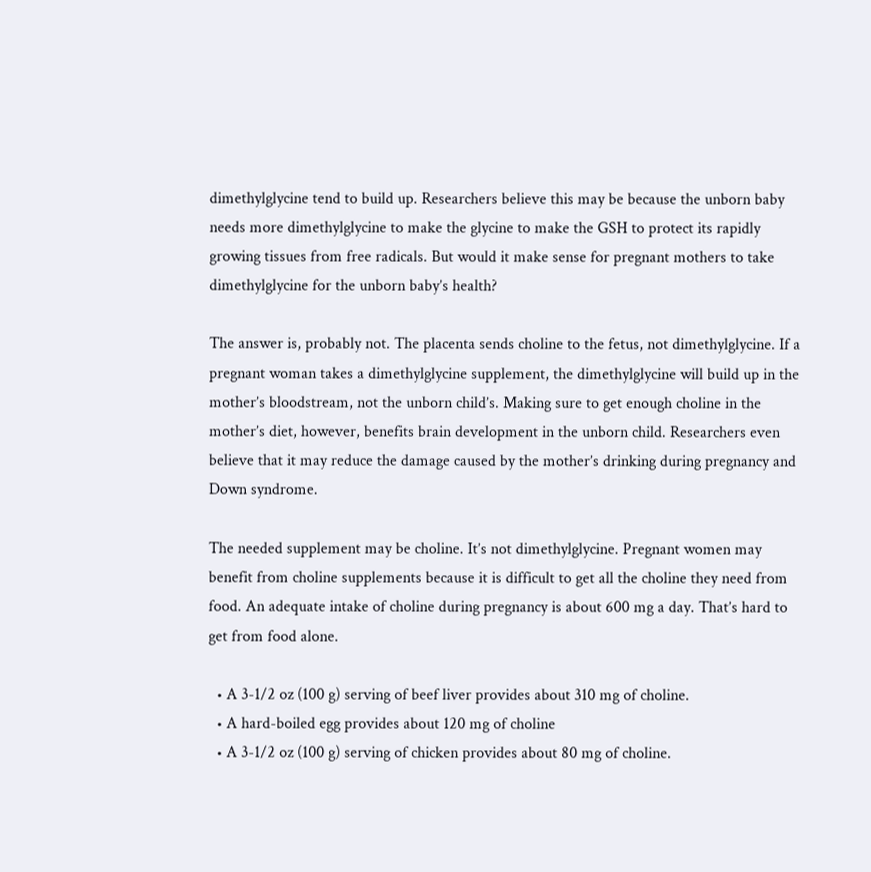dimethylglycine tend to build up. Researchers believe this may be because the unborn baby needs more dimethylglycine to make the glycine to make the GSH to protect its rapidly growing tissues from free radicals. But would it make sense for pregnant mothers to take dimethylglycine for the unborn baby’s health?

The answer is, probably not. The placenta sends choline to the fetus, not dimethylglycine. If a pregnant woman takes a dimethylglycine supplement, the dimethylglycine will build up in the mother’s bloodstream, not the unborn child’s. Making sure to get enough choline in the mother’s diet, however, benefits brain development in the unborn child. Researchers even believe that it may reduce the damage caused by the mother’s drinking during pregnancy and Down syndrome.

The needed supplement may be choline. It’s not dimethylglycine. Pregnant women may benefit from choline supplements because it is difficult to get all the choline they need from food. An adequate intake of choline during pregnancy is about 600 mg a day. That’s hard to get from food alone.

  • A 3-1/2 oz (100 g) serving of beef liver provides about 310 mg of choline.
  • A hard-boiled egg provides about 120 mg of choline
  • A 3-1/2 oz (100 g) serving of chicken provides about 80 mg of choline.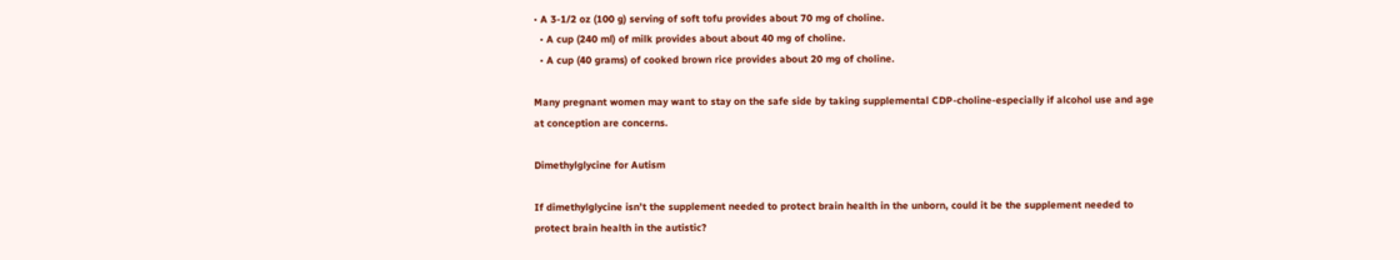• A 3-1/2 oz (100 g) serving of soft tofu provides about 70 mg of choline.
  • A cup (240 ml) of milk provides about about 40 mg of choline.
  • A cup (40 grams) of cooked brown rice provides about 20 mg of choline.

Many pregnant women may want to stay on the safe side by taking supplemental CDP-choline-especially if alcohol use and age at conception are concerns.

Dimethylglycine for Autism

If dimethylglycine isn’t the supplement needed to protect brain health in the unborn, could it be the supplement needed to protect brain health in the autistic?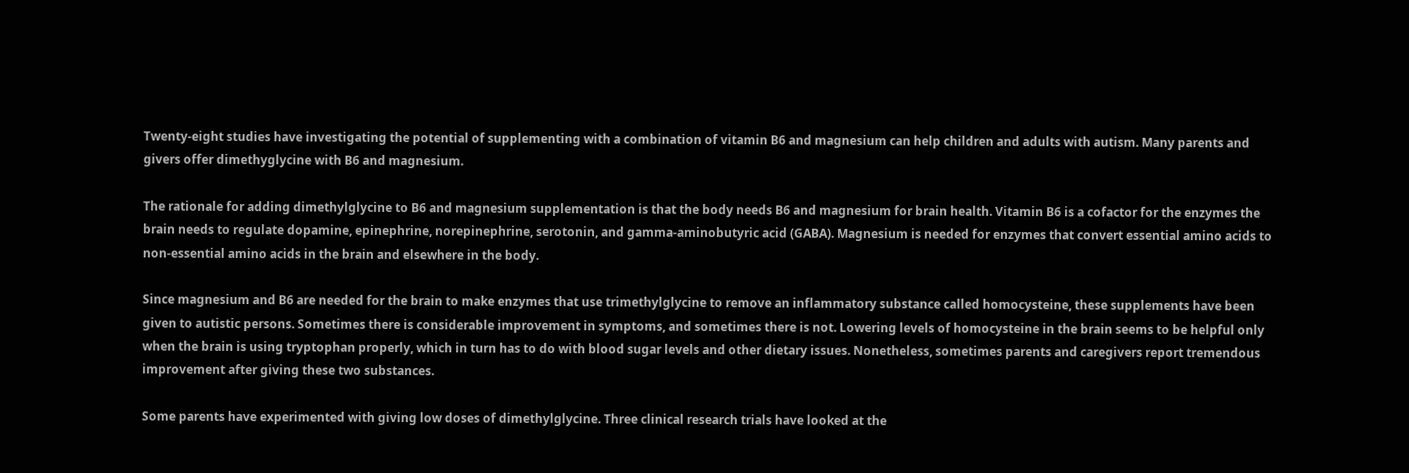Twenty-eight studies have investigating the potential of supplementing with a combination of vitamin B6 and magnesium can help children and adults with autism. Many parents and givers offer dimethyglycine with B6 and magnesium.

The rationale for adding dimethylglycine to B6 and magnesium supplementation is that the body needs B6 and magnesium for brain health. Vitamin B6 is a cofactor for the enzymes the brain needs to regulate dopamine, epinephrine, norepinephrine, serotonin, and gamma-aminobutyric acid (GABA). Magnesium is needed for enzymes that convert essential amino acids to non-essential amino acids in the brain and elsewhere in the body.

Since magnesium and B6 are needed for the brain to make enzymes that use trimethylglycine to remove an inflammatory substance called homocysteine, these supplements have been given to autistic persons. Sometimes there is considerable improvement in symptoms, and sometimes there is not. Lowering levels of homocysteine in the brain seems to be helpful only when the brain is using tryptophan properly, which in turn has to do with blood sugar levels and other dietary issues. Nonetheless, sometimes parents and caregivers report tremendous improvement after giving these two substances.

Some parents have experimented with giving low doses of dimethylglycine. Three clinical research trials have looked at the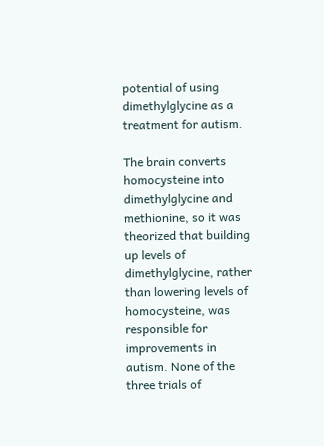potential of using dimethylglycine as a treatment for autism.

The brain converts homocysteine into dimethylglycine and methionine, so it was theorized that building up levels of dimethylglycine, rather than lowering levels of homocysteine, was responsible for improvements in autism. None of the three trials of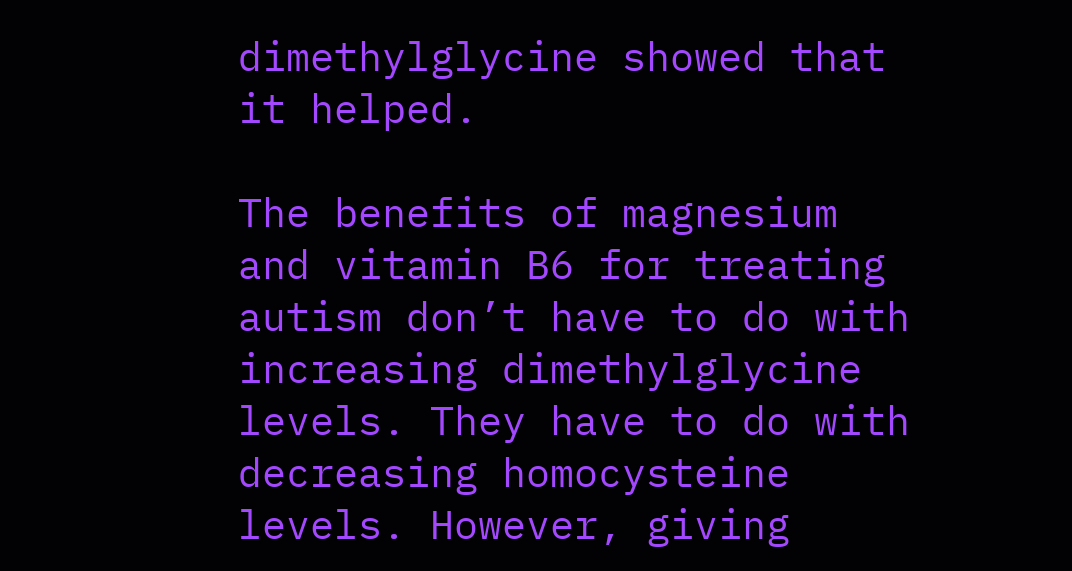dimethylglycine showed that it helped.

The benefits of magnesium and vitamin B6 for treating autism don’t have to do with increasing dimethylglycine levels. They have to do with decreasing homocysteine levels. However, giving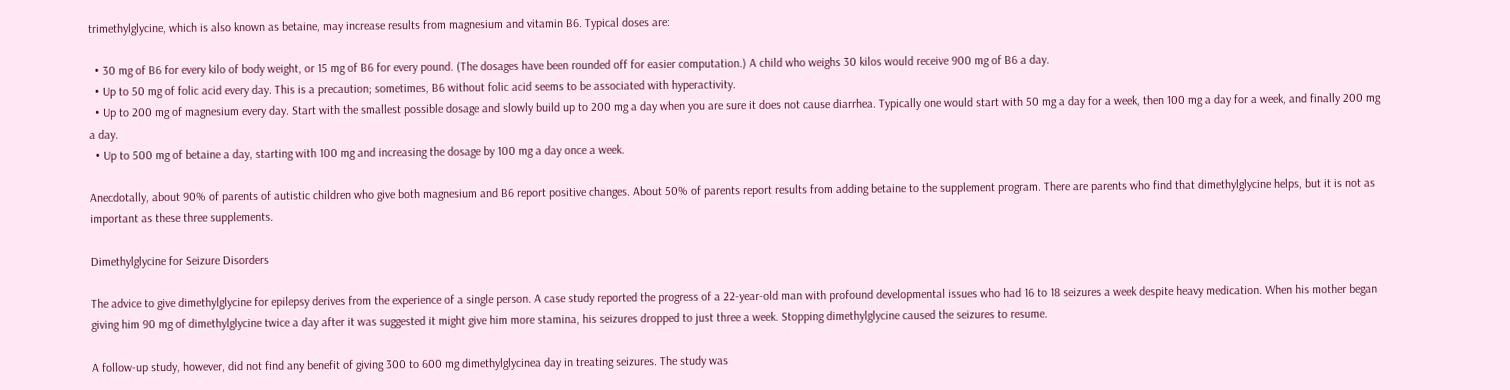trimethylglycine, which is also known as betaine, may increase results from magnesium and vitamin B6. Typical doses are:

  • 30 mg of B6 for every kilo of body weight, or 15 mg of B6 for every pound. (The dosages have been rounded off for easier computation.) A child who weighs 30 kilos would receive 900 mg of B6 a day.
  • Up to 50 mg of folic acid every day. This is a precaution; sometimes, B6 without folic acid seems to be associated with hyperactivity.
  • Up to 200 mg of magnesium every day. Start with the smallest possible dosage and slowly build up to 200 mg a day when you are sure it does not cause diarrhea. Typically one would start with 50 mg a day for a week, then 100 mg a day for a week, and finally 200 mg a day.
  • Up to 500 mg of betaine a day, starting with 100 mg and increasing the dosage by 100 mg a day once a week.

Anecdotally, about 90% of parents of autistic children who give both magnesium and B6 report positive changes. About 50% of parents report results from adding betaine to the supplement program. There are parents who find that dimethylglycine helps, but it is not as important as these three supplements.

Dimethylglycine for Seizure Disorders

The advice to give dimethylglycine for epilepsy derives from the experience of a single person. A case study reported the progress of a 22-year-old man with profound developmental issues who had 16 to 18 seizures a week despite heavy medication. When his mother began giving him 90 mg of dimethylglycine twice a day after it was suggested it might give him more stamina, his seizures dropped to just three a week. Stopping dimethylglycine caused the seizures to resume.

A follow-up study, however, did not find any benefit of giving 300 to 600 mg dimethylglycinea day in treating seizures. The study was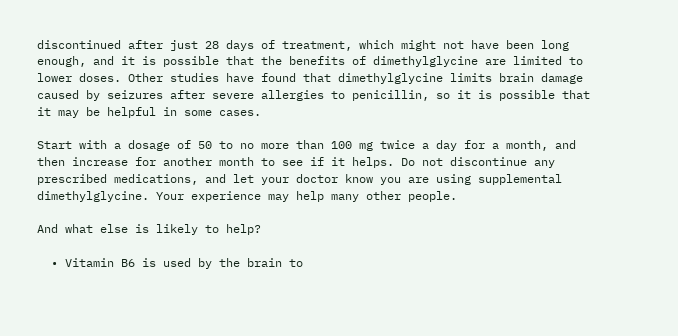discontinued after just 28 days of treatment, which might not have been long enough, and it is possible that the benefits of dimethylglycine are limited to lower doses. Other studies have found that dimethylglycine limits brain damage caused by seizures after severe allergies to penicillin, so it is possible that it may be helpful in some cases.

Start with a dosage of 50 to no more than 100 mg twice a day for a month, and then increase for another month to see if it helps. Do not discontinue any prescribed medications, and let your doctor know you are using supplemental dimethylglycine. Your experience may help many other people.

And what else is likely to help?

  • Vitamin B6 is used by the brain to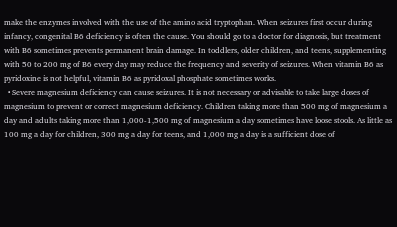make the enzymes involved with the use of the amino acid tryptophan. When seizures first occur during infancy, congenital B6 deficiency is often the cause. You should go to a doctor for diagnosis, but treatment with B6 sometimes prevents permanent brain damage. In toddlers, older children, and teens, supplementing with 50 to 200 mg of B6 every day may reduce the frequency and severity of seizures. When vitamin B6 as pyridoxine is not helpful, vitamin B6 as pyridoxal phosphate sometimes works.
  • Severe magnesium deficiency can cause seizures. It is not necessary or advisable to take large doses of magnesium to prevent or correct magnesium deficiency. Children taking more than 500 mg of magnesium a day and adults taking more than 1,000-1,500 mg of magnesium a day sometimes have loose stools. As little as 100 mg a day for children, 300 mg a day for teens, and 1,000 mg a day is a sufficient dose of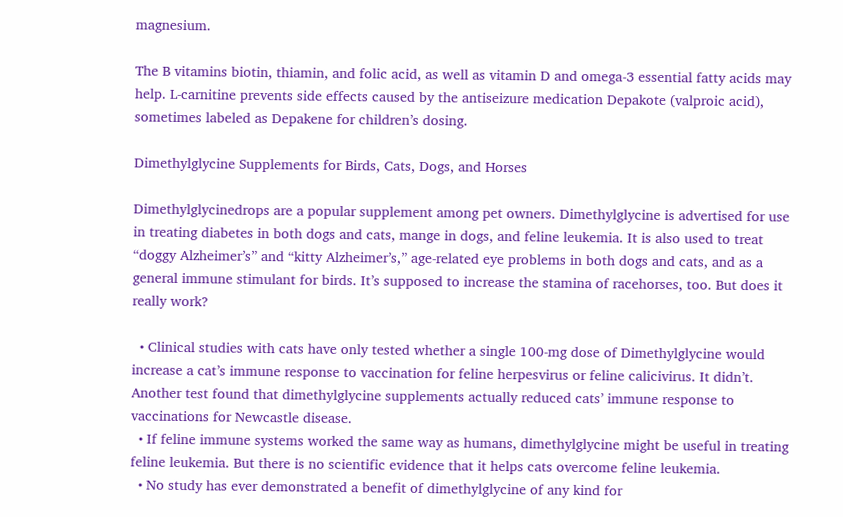magnesium.

The B vitamins biotin, thiamin, and folic acid, as well as vitamin D and omega-3 essential fatty acids may help. L-carnitine prevents side effects caused by the antiseizure medication Depakote (valproic acid), sometimes labeled as Depakene for children’s dosing.

Dimethylglycine Supplements for Birds, Cats, Dogs, and Horses

Dimethylglycinedrops are a popular supplement among pet owners. Dimethylglycine is advertised for use in treating diabetes in both dogs and cats, mange in dogs, and feline leukemia. It is also used to treat “doggy Alzheimer’s” and “kitty Alzheimer’s,” age-related eye problems in both dogs and cats, and as a general immune stimulant for birds. It’s supposed to increase the stamina of racehorses, too. But does it really work?

  • Clinical studies with cats have only tested whether a single 100-mg dose of Dimethylglycine would increase a cat’s immune response to vaccination for feline herpesvirus or feline calicivirus. It didn’t. Another test found that dimethylglycine supplements actually reduced cats’ immune response to vaccinations for Newcastle disease.
  • If feline immune systems worked the same way as humans, dimethylglycine might be useful in treating feline leukemia. But there is no scientific evidence that it helps cats overcome feline leukemia.
  • No study has ever demonstrated a benefit of dimethylglycine of any kind for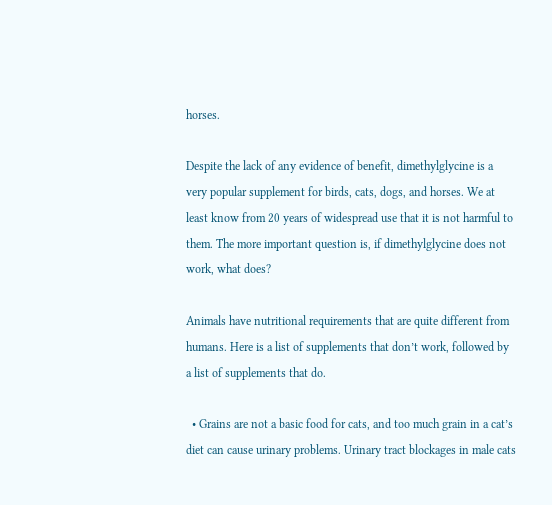horses.

Despite the lack of any evidence of benefit, dimethylglycine is a very popular supplement for birds, cats, dogs, and horses. We at least know from 20 years of widespread use that it is not harmful to them. The more important question is, if dimethylglycine does not work, what does?

Animals have nutritional requirements that are quite different from humans. Here is a list of supplements that don’t work, followed by a list of supplements that do.

  • Grains are not a basic food for cats, and too much grain in a cat’s diet can cause urinary problems. Urinary tract blockages in male cats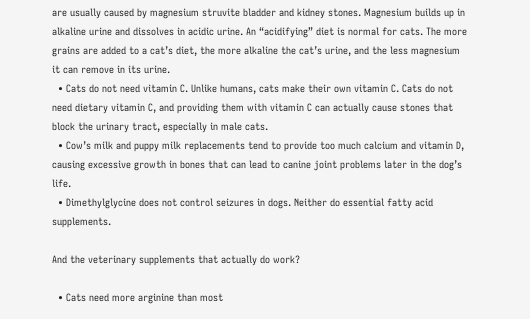are usually caused by magnesium struvite bladder and kidney stones. Magnesium builds up in alkaline urine and dissolves in acidic urine. An “acidifying” diet is normal for cats. The more grains are added to a cat’s diet, the more alkaline the cat’s urine, and the less magnesium it can remove in its urine.
  • Cats do not need vitamin C. Unlike humans, cats make their own vitamin C. Cats do not need dietary vitamin C, and providing them with vitamin C can actually cause stones that block the urinary tract, especially in male cats.
  • Cow’s milk and puppy milk replacements tend to provide too much calcium and vitamin D, causing excessive growth in bones that can lead to canine joint problems later in the dog’s life.
  • Dimethylglycine does not control seizures in dogs. Neither do essential fatty acid supplements.

And the veterinary supplements that actually do work?

  • Cats need more arginine than most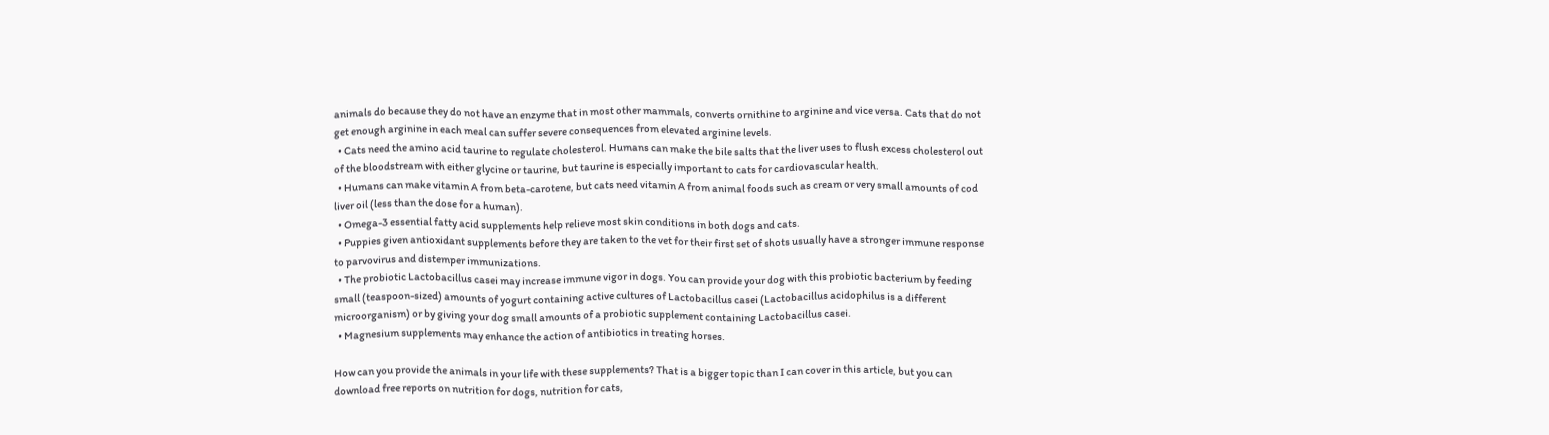animals do because they do not have an enzyme that in most other mammals, converts ornithine to arginine and vice versa. Cats that do not get enough arginine in each meal can suffer severe consequences from elevated arginine levels.
  • Cats need the amino acid taurine to regulate cholesterol. Humans can make the bile salts that the liver uses to flush excess cholesterol out of the bloodstream with either glycine or taurine, but taurine is especially important to cats for cardiovascular health.
  • Humans can make vitamin A from beta-carotene, but cats need vitamin A from animal foods such as cream or very small amounts of cod liver oil (less than the dose for a human).
  • Omega-3 essential fatty acid supplements help relieve most skin conditions in both dogs and cats.
  • Puppies given antioxidant supplements before they are taken to the vet for their first set of shots usually have a stronger immune response to parvovirus and distemper immunizations.
  • The probiotic Lactobacillus casei may increase immune vigor in dogs. You can provide your dog with this probiotic bacterium by feeding small (teaspoon-sized) amounts of yogurt containing active cultures of Lactobacillus casei (Lactobacillus acidophilus is a different microorganism) or by giving your dog small amounts of a probiotic supplement containing Lactobacillus casei.
  • Magnesium supplements may enhance the action of antibiotics in treating horses.

How can you provide the animals in your life with these supplements? That is a bigger topic than I can cover in this article, but you can download free reports on nutrition for dogs, nutrition for cats,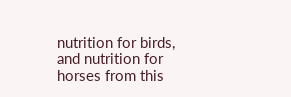nutrition for birds, and nutrition for horses from this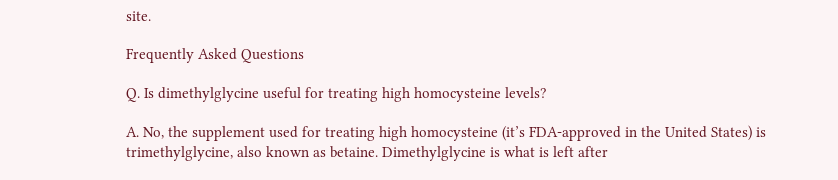site.

Frequently Asked Questions

Q. Is dimethylglycine useful for treating high homocysteine levels?

A. No, the supplement used for treating high homocysteine (it’s FDA-approved in the United States) is trimethylglycine, also known as betaine. Dimethylglycine is what is left after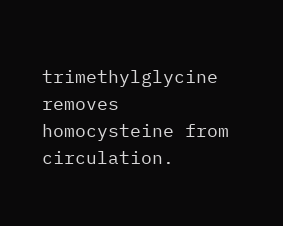trimethylglycine removes homocysteine from circulation.